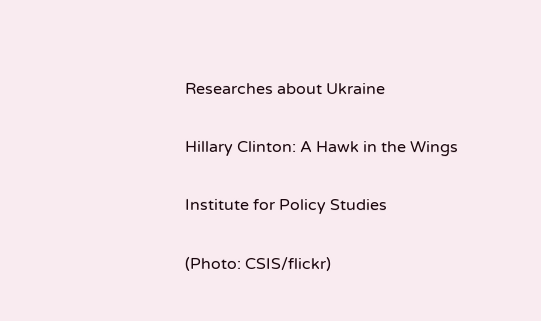Researches about Ukraine

Hillary Clinton: A Hawk in the Wings

Institute for Policy Studies

(Photo: CSIS/flickr)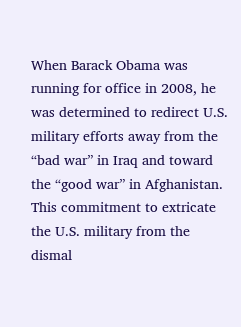When Barack Obama was running for office in 2008, he was determined to redirect U.S. military efforts away from the “bad war” in Iraq and toward the “good war” in Afghanistan. This commitment to extricate the U.S. military from the dismal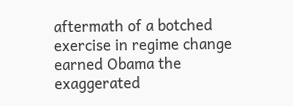aftermath of a botched exercise in regime change earned Obama the exaggerated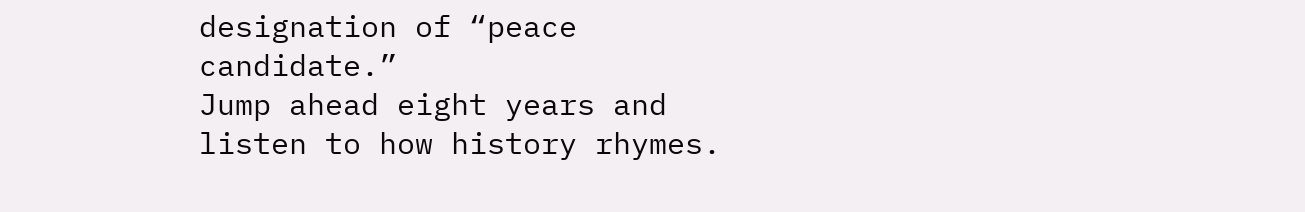designation of “peace candidate.”
Jump ahead eight years and listen to how history rhymes.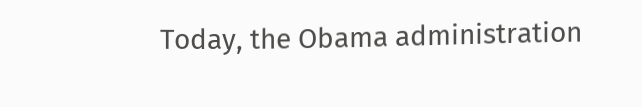Today, the Obama administration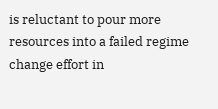is reluctant to pour more resources into a failed regime change effort in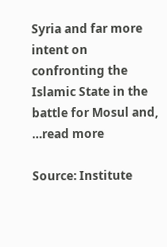Syria and far more intent on confronting the Islamic State in the battle for Mosul and, …read more

Source: Institute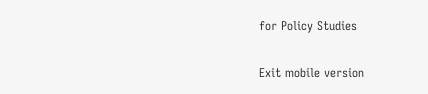for Policy Studies

Exit mobile version